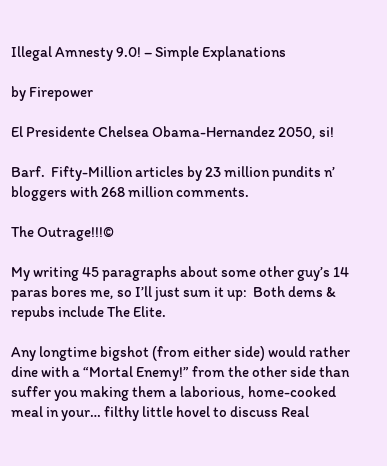Illegal Amnesty 9.0! – Simple Explanations

by Firepower

El Presidente Chelsea Obama-Hernandez 2050, si!

Barf.  Fifty-Million articles by 23 million pundits n’ bloggers with 268 million comments.

The Outrage!!!©

My writing 45 paragraphs about some other guy’s 14 paras bores me, so I’ll just sum it up:  Both dems & repubs include The Elite.

Any longtime bigshot (from either side) would rather dine with a “Mortal Enemy!” from the other side than suffer you making them a laborious, home-cooked meal in your… filthy little hovel to discuss Real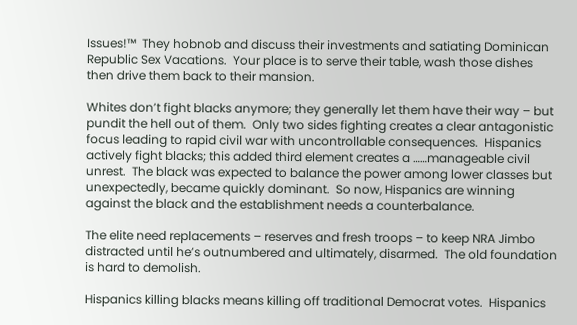Issues!™  They hobnob and discuss their investments and satiating Dominican Republic Sex Vacations.  Your place is to serve their table, wash those dishes then drive them back to their mansion.

Whites don’t fight blacks anymore; they generally let them have their way – but pundit the hell out of them.  Only two sides fighting creates a clear antagonistic focus leading to rapid civil war with uncontrollable consequences.  Hispanics actively fight blacks; this added third element creates a ……manageable civil unrest.  The black was expected to balance the power among lower classes but unexpectedly, became quickly dominant.  So now, Hispanics are winning against the black and the establishment needs a counterbalance.

The elite need replacements – reserves and fresh troops – to keep NRA Jimbo distracted until he’s outnumbered and ultimately, disarmed.  The old foundation is hard to demolish.

Hispanics killing blacks means killing off traditional Democrat votes.  Hispanics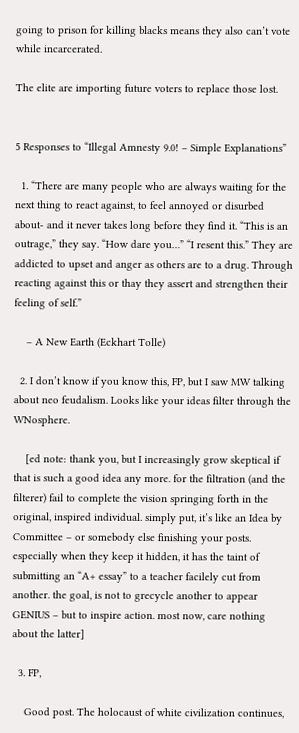going to prison for killing blacks means they also can’t vote while incarcerated.

The elite are importing future voters to replace those lost.


5 Responses to “Illegal Amnesty 9.0! – Simple Explanations”

  1. “There are many people who are always waiting for the next thing to react against, to feel annoyed or disurbed about- and it never takes long before they find it. “This is an outrage,” they say. “How dare you…” “I resent this.” They are addicted to upset and anger as others are to a drug. Through reacting against this or thay they assert and strengthen their feeling of self.”

    – A New Earth (Eckhart Tolle)

  2. I don’t know if you know this, FP, but I saw MW talking about neo feudalism. Looks like your ideas filter through the WNosphere.

    [ed note: thank you, but I increasingly grow skeptical if that is such a good idea any more. for the filtration (and the filterer) fail to complete the vision springing forth in the original, inspired individual. simply put, it’s like an Idea by Committee – or somebody else finishing your posts. especially when they keep it hidden, it has the taint of submitting an “A+ essay” to a teacher facilely cut from another. the goal, is not to grecycle another to appear GENIUS – but to inspire action. most now, care nothing about the latter]

  3. FP,

    Good post. The holocaust of white civilization continues,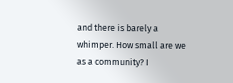and there is barely a whimper. How small are we as a community? I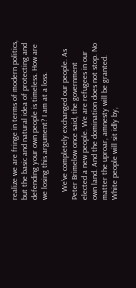realize we are fringe in terms of modern politics, but the basic and natural idea of protecting and defending your own people is timeless. How are we losing this argument? I am at a loss.

    We’ve completely exchanged our people. As Peter Brimelow once said, the government elected a new people. We are refugees in our own land. And the domination does not stop. No matter the uproar, amnesty will be granted. White people will sit idly by,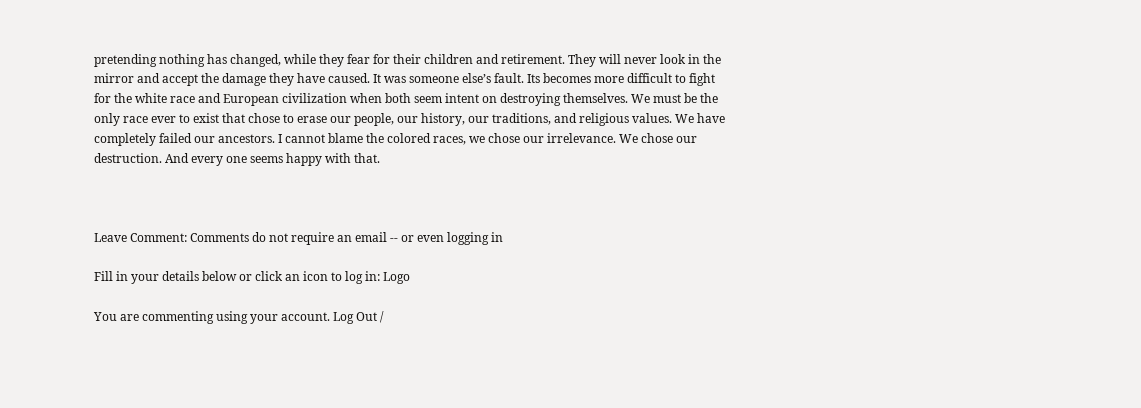pretending nothing has changed, while they fear for their children and retirement. They will never look in the mirror and accept the damage they have caused. It was someone else’s fault. Its becomes more difficult to fight for the white race and European civilization when both seem intent on destroying themselves. We must be the only race ever to exist that chose to erase our people, our history, our traditions, and religious values. We have completely failed our ancestors. I cannot blame the colored races, we chose our irrelevance. We chose our destruction. And every one seems happy with that.



Leave Comment: Comments do not require an email -- or even logging in

Fill in your details below or click an icon to log in: Logo

You are commenting using your account. Log Out /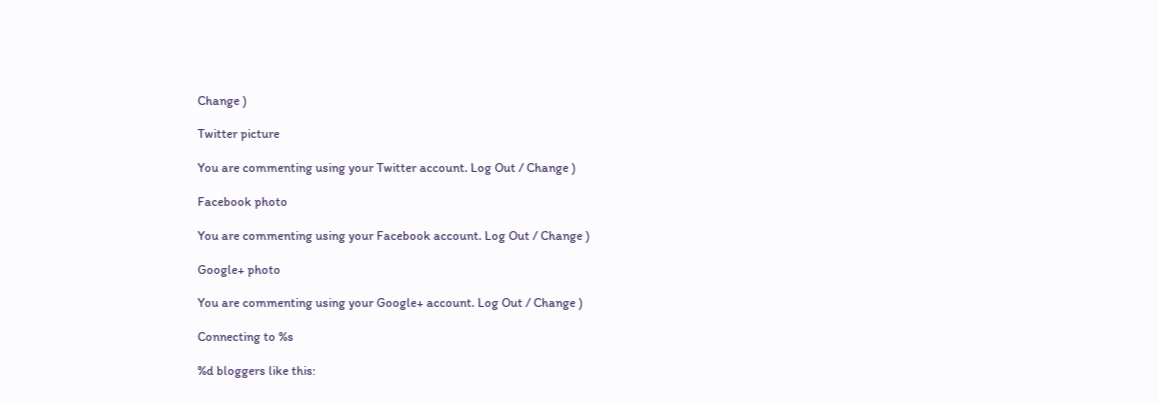Change )

Twitter picture

You are commenting using your Twitter account. Log Out / Change )

Facebook photo

You are commenting using your Facebook account. Log Out / Change )

Google+ photo

You are commenting using your Google+ account. Log Out / Change )

Connecting to %s

%d bloggers like this: